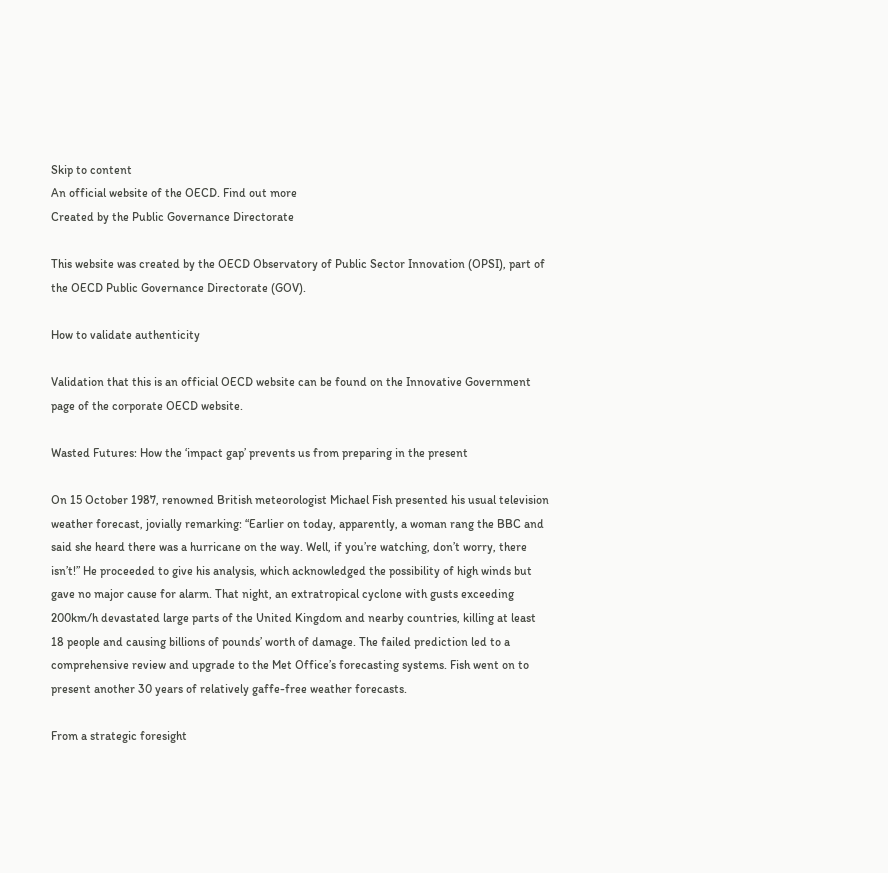Skip to content
An official website of the OECD. Find out more
Created by the Public Governance Directorate

This website was created by the OECD Observatory of Public Sector Innovation (OPSI), part of the OECD Public Governance Directorate (GOV).

How to validate authenticity

Validation that this is an official OECD website can be found on the Innovative Government page of the corporate OECD website.

Wasted Futures: How the ‘impact gap’ prevents us from preparing in the present

On 15 October 1987, renowned British meteorologist Michael Fish presented his usual television weather forecast, jovially remarking: “Earlier on today, apparently, a woman rang the BBC and said she heard there was a hurricane on the way. Well, if you’re watching, don’t worry, there isn’t!” He proceeded to give his analysis, which acknowledged the possibility of high winds but gave no major cause for alarm. That night, an extratropical cyclone with gusts exceeding 200km/h devastated large parts of the United Kingdom and nearby countries, killing at least 18 people and causing billions of pounds’ worth of damage. The failed prediction led to a comprehensive review and upgrade to the Met Office’s forecasting systems. Fish went on to present another 30 years of relatively gaffe-free weather forecasts.

From a strategic foresight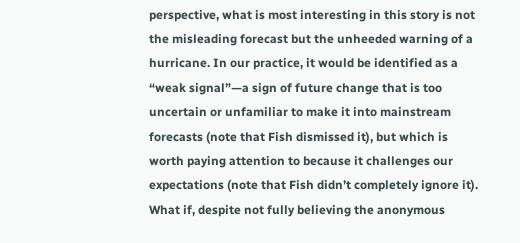perspective, what is most interesting in this story is not the misleading forecast but the unheeded warning of a hurricane. In our practice, it would be identified as a “weak signal”—a sign of future change that is too uncertain or unfamiliar to make it into mainstream forecasts (note that Fish dismissed it), but which is worth paying attention to because it challenges our expectations (note that Fish didn’t completely ignore it). What if, despite not fully believing the anonymous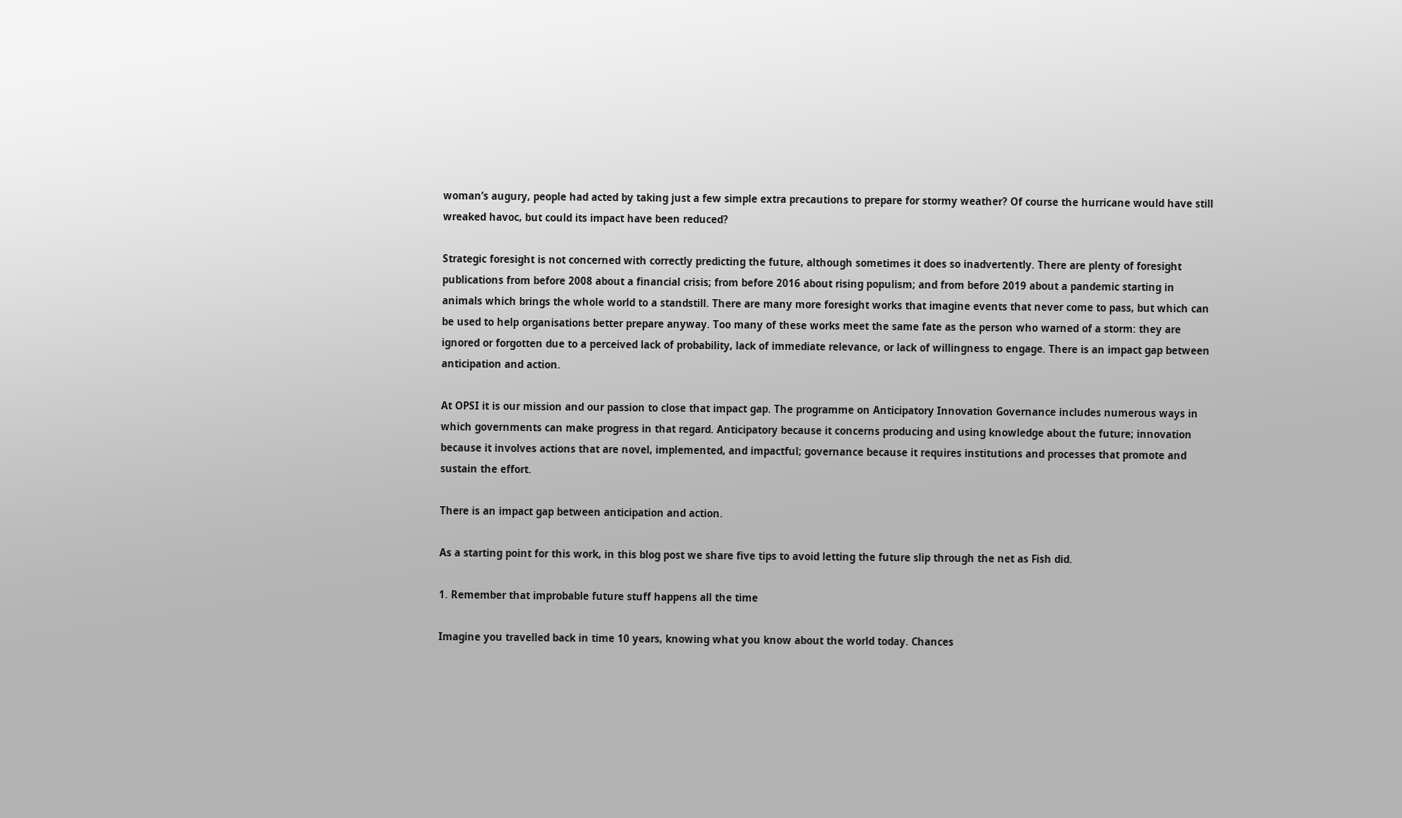woman’s augury, people had acted by taking just a few simple extra precautions to prepare for stormy weather? Of course the hurricane would have still wreaked havoc, but could its impact have been reduced?

Strategic foresight is not concerned with correctly predicting the future, although sometimes it does so inadvertently. There are plenty of foresight publications from before 2008 about a financial crisis; from before 2016 about rising populism; and from before 2019 about a pandemic starting in animals which brings the whole world to a standstill. There are many more foresight works that imagine events that never come to pass, but which can be used to help organisations better prepare anyway. Too many of these works meet the same fate as the person who warned of a storm: they are ignored or forgotten due to a perceived lack of probability, lack of immediate relevance, or lack of willingness to engage. There is an impact gap between anticipation and action.

At OPSI it is our mission and our passion to close that impact gap. The programme on Anticipatory Innovation Governance includes numerous ways in which governments can make progress in that regard. Anticipatory because it concerns producing and using knowledge about the future; innovation because it involves actions that are novel, implemented, and impactful; governance because it requires institutions and processes that promote and sustain the effort.

There is an impact gap between anticipation and action.

As a starting point for this work, in this blog post we share five tips to avoid letting the future slip through the net as Fish did.

1. Remember that improbable future stuff happens all the time

Imagine you travelled back in time 10 years, knowing what you know about the world today. Chances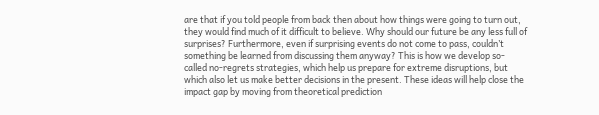are that if you told people from back then about how things were going to turn out, they would find much of it difficult to believe. Why should our future be any less full of surprises? Furthermore, even if surprising events do not come to pass, couldn’t something be learned from discussing them anyway? This is how we develop so-called no-regrets strategies, which help us prepare for extreme disruptions, but which also let us make better decisions in the present. These ideas will help close the impact gap by moving from theoretical prediction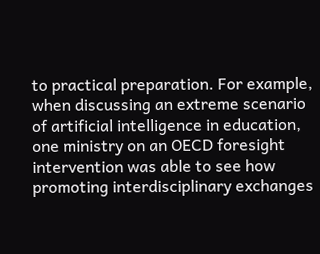to practical preparation. For example, when discussing an extreme scenario of artificial intelligence in education, one ministry on an OECD foresight intervention was able to see how promoting interdisciplinary exchanges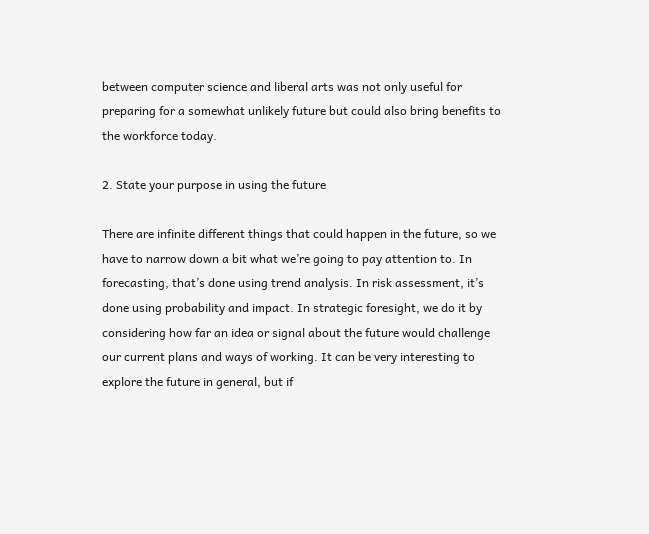between computer science and liberal arts was not only useful for preparing for a somewhat unlikely future but could also bring benefits to the workforce today.

2. State your purpose in using the future

There are infinite different things that could happen in the future, so we have to narrow down a bit what we’re going to pay attention to. In forecasting, that’s done using trend analysis. In risk assessment, it’s done using probability and impact. In strategic foresight, we do it by considering how far an idea or signal about the future would challenge our current plans and ways of working. It can be very interesting to explore the future in general, but if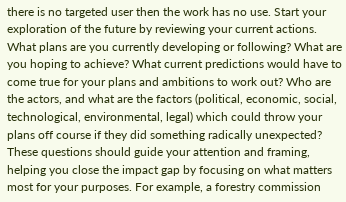there is no targeted user then the work has no use. Start your exploration of the future by reviewing your current actions. What plans are you currently developing or following? What are you hoping to achieve? What current predictions would have to come true for your plans and ambitions to work out? Who are the actors, and what are the factors (political, economic, social, technological, environmental, legal) which could throw your plans off course if they did something radically unexpected? These questions should guide your attention and framing, helping you close the impact gap by focusing on what matters most for your purposes. For example, a forestry commission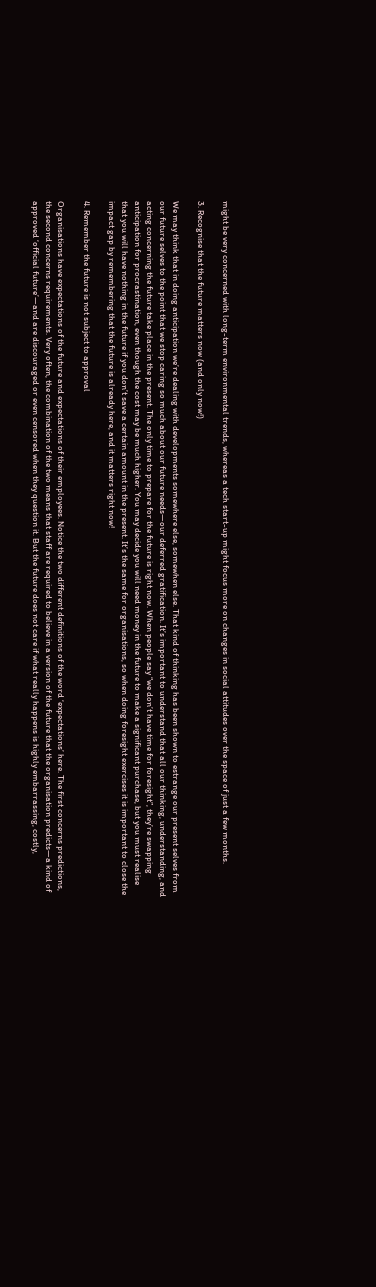might be very concerned with long-term environmental trends, whereas a tech start-up might focus more on changes in social attitudes over the space of just a few months.

3. Recognise that the future matters now (and only now!)

We may think that in doing anticipation we’re dealing with developments somewhere else, somewhen else. That kind of thinking has been shown to estrange our present selves from our future selves to the point that we stop caring so much about our future needs—our deferred gratification. It’s important to understand that all our thinking, understanding, and acting concerning the future take place in the present. The only time to prepare for the future is right now. When people say “we don’t have time for foresight”, they’re swapping anticipation for procrastination, even though the cost may be much higher. You may decide you will need money in the future to make a significant purchase, but you must realise that you will have nothing in the future if you don’t save a certain amount in the present. It’s the same for organisations, so when doing foresight exercises it is important to close the impact gap by remembering that the future is already here, and it matters right now!

4. Remember the future is not subject to approval

Organisations have expectations of the future and expectations of their employees. Notice the two different definitions of the word ‘expectations’ here. The first concerns predictions, the second concerns requirements. Very often, the combination of the two means that staff are required to believe in a version of the future that the organisation predicts—a kind of approved ‘official future’—and are discouraged or even censored when they question it. But the future does not care if what really happens is highly embarrassing, costly,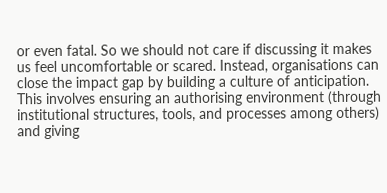or even fatal. So we should not care if discussing it makes us feel uncomfortable or scared. Instead, organisations can close the impact gap by building a culture of anticipation. This involves ensuring an authorising environment (through institutional structures, tools, and processes among others) and giving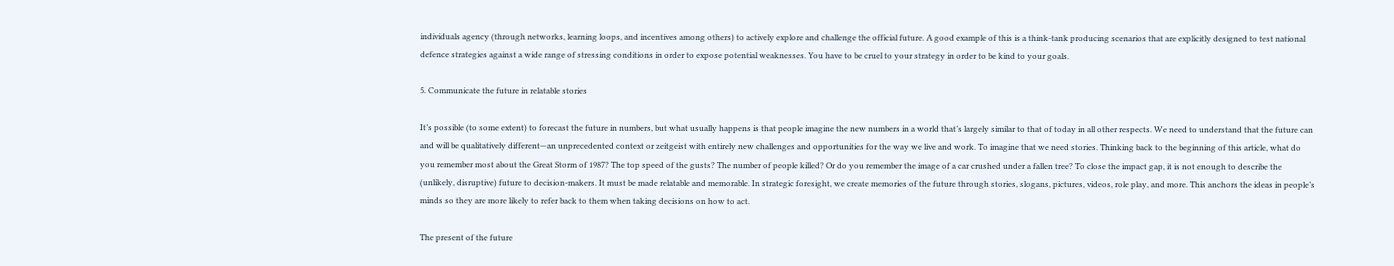individuals agency (through networks, learning loops, and incentives among others) to actively explore and challenge the official future. A good example of this is a think-tank producing scenarios that are explicitly designed to test national defence strategies against a wide range of stressing conditions in order to expose potential weaknesses. You have to be cruel to your strategy in order to be kind to your goals.

5. Communicate the future in relatable stories

It’s possible (to some extent) to forecast the future in numbers, but what usually happens is that people imagine the new numbers in a world that’s largely similar to that of today in all other respects. We need to understand that the future can and will be qualitatively different—an unprecedented context or zeitgeist with entirely new challenges and opportunities for the way we live and work. To imagine that we need stories. Thinking back to the beginning of this article, what do you remember most about the Great Storm of 1987? The top speed of the gusts? The number of people killed? Or do you remember the image of a car crushed under a fallen tree? To close the impact gap, it is not enough to describe the (unlikely, disruptive) future to decision-makers. It must be made relatable and memorable. In strategic foresight, we create memories of the future through stories, slogans, pictures, videos, role play, and more. This anchors the ideas in people’s minds so they are more likely to refer back to them when taking decisions on how to act.

The present of the future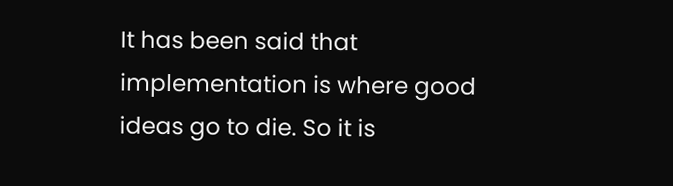It has been said that implementation is where good ideas go to die. So it is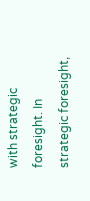with strategic foresight. In strategic foresight,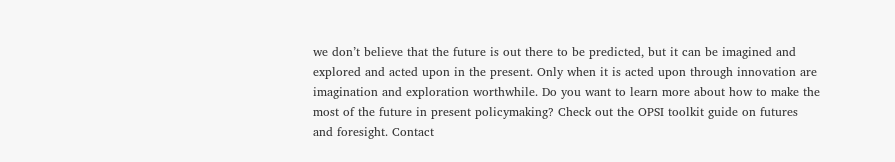we don’t believe that the future is out there to be predicted, but it can be imagined and explored and acted upon in the present. Only when it is acted upon through innovation are imagination and exploration worthwhile. Do you want to learn more about how to make the most of the future in present policymaking? Check out the OPSI toolkit guide on futures and foresight. Contact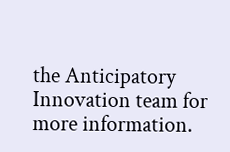the Anticipatory Innovation team for more information.